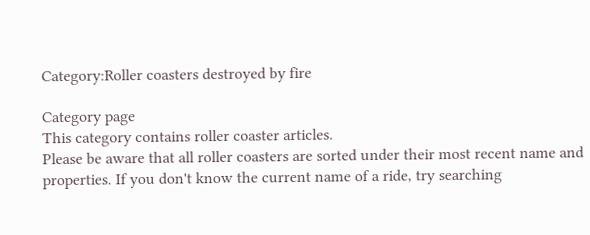Category:Roller coasters destroyed by fire

Category page
This category contains roller coaster articles.
Please be aware that all roller coasters are sorted under their most recent name and properties. If you don't know the current name of a ride, try searching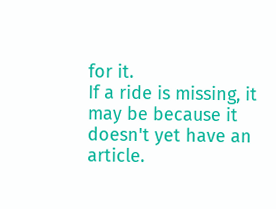for it.
If a ride is missing, it may be because it doesn't yet have an article.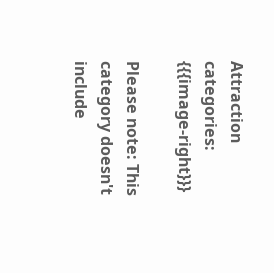Attraction categories: {{{image-right}}}

Please note: This category doesn't include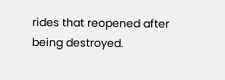rides that reopened after being destroyed.